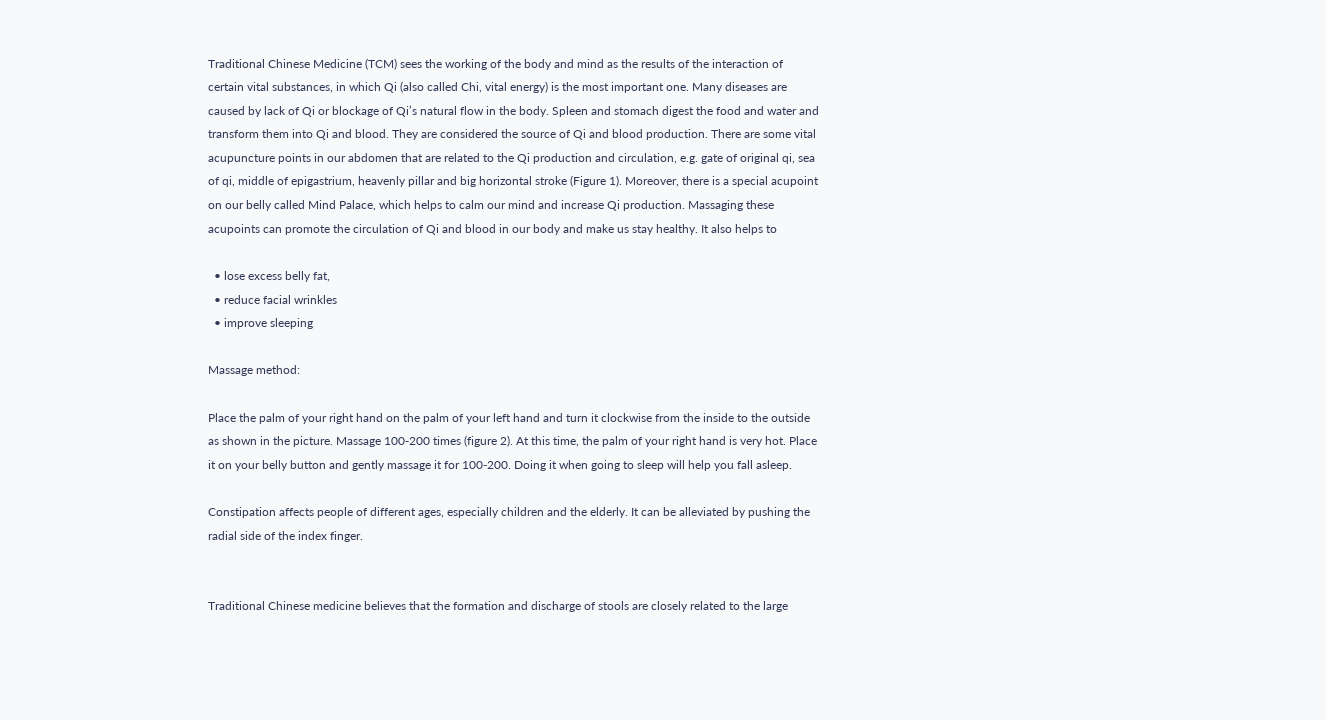Traditional Chinese Medicine (TCM) sees the working of the body and mind as the results of the interaction of certain vital substances, in which Qi (also called Chi, vital energy) is the most important one. Many diseases are caused by lack of Qi or blockage of Qi’s natural flow in the body. Spleen and stomach digest the food and water and transform them into Qi and blood. They are considered the source of Qi and blood production. There are some vital acupuncture points in our abdomen that are related to the Qi production and circulation, e.g. gate of original qi, sea of qi, middle of epigastrium, heavenly pillar and big horizontal stroke (Figure 1). Moreover, there is a special acupoint on our belly called Mind Palace, which helps to calm our mind and increase Qi production. Massaging these acupoints can promote the circulation of Qi and blood in our body and make us stay healthy. It also helps to

  • lose excess belly fat,
  • reduce facial wrinkles
  • improve sleeping

Massage method:

Place the palm of your right hand on the palm of your left hand and turn it clockwise from the inside to the outside as shown in the picture. Massage 100-200 times (figure 2). At this time, the palm of your right hand is very hot. Place it on your belly button and gently massage it for 100-200. Doing it when going to sleep will help you fall asleep.

Constipation affects people of different ages, especially children and the elderly. It can be alleviated by pushing the radial side of the index finger.


Traditional Chinese medicine believes that the formation and discharge of stools are closely related to the large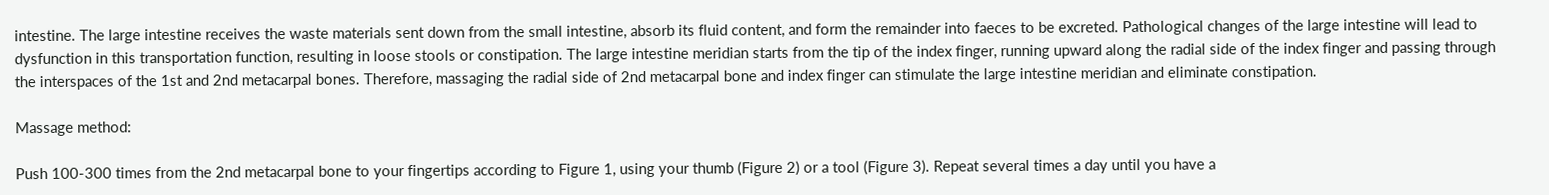intestine. The large intestine receives the waste materials sent down from the small intestine, absorb its fluid content, and form the remainder into faeces to be excreted. Pathological changes of the large intestine will lead to dysfunction in this transportation function, resulting in loose stools or constipation. The large intestine meridian starts from the tip of the index finger, running upward along the radial side of the index finger and passing through the interspaces of the 1st and 2nd metacarpal bones. Therefore, massaging the radial side of 2nd metacarpal bone and index finger can stimulate the large intestine meridian and eliminate constipation.

Massage method:

Push 100-300 times from the 2nd metacarpal bone to your fingertips according to Figure 1, using your thumb (Figure 2) or a tool (Figure 3). Repeat several times a day until you have a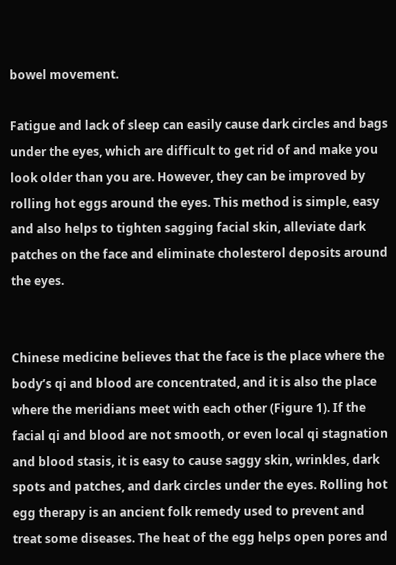bowel movement.

Fatigue and lack of sleep can easily cause dark circles and bags under the eyes, which are difficult to get rid of and make you look older than you are. However, they can be improved by rolling hot eggs around the eyes. This method is simple, easy and also helps to tighten sagging facial skin, alleviate dark patches on the face and eliminate cholesterol deposits around the eyes.


Chinese medicine believes that the face is the place where the body’s qi and blood are concentrated, and it is also the place where the meridians meet with each other (Figure 1). If the facial qi and blood are not smooth, or even local qi stagnation and blood stasis, it is easy to cause saggy skin, wrinkles, dark spots and patches, and dark circles under the eyes. Rolling hot egg therapy is an ancient folk remedy used to prevent and treat some diseases. The heat of the egg helps open pores and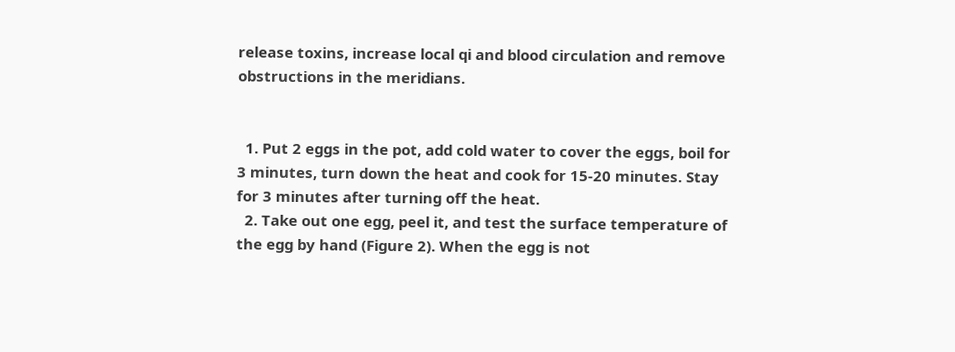release toxins, increase local qi and blood circulation and remove obstructions in the meridians.


  1. Put 2 eggs in the pot, add cold water to cover the eggs, boil for 3 minutes, turn down the heat and cook for 15-20 minutes. Stay for 3 minutes after turning off the heat.
  2. Take out one egg, peel it, and test the surface temperature of the egg by hand (Figure 2). When the egg is not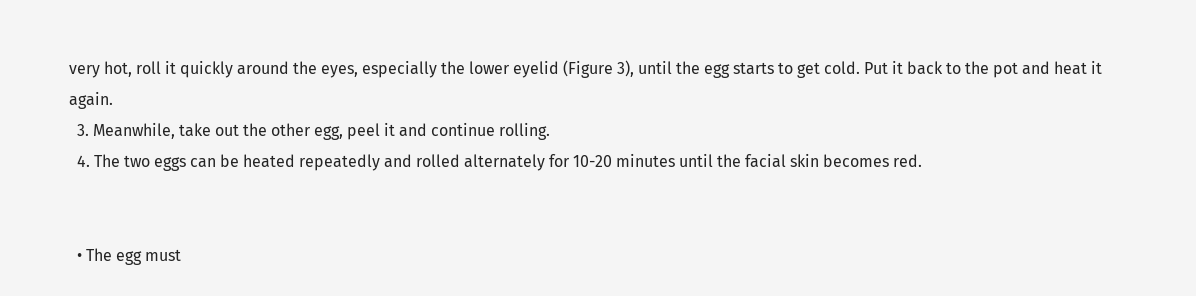very hot, roll it quickly around the eyes, especially the lower eyelid (Figure 3), until the egg starts to get cold. Put it back to the pot and heat it again.
  3. Meanwhile, take out the other egg, peel it and continue rolling.
  4. The two eggs can be heated repeatedly and rolled alternately for 10-20 minutes until the facial skin becomes red.


  • The egg must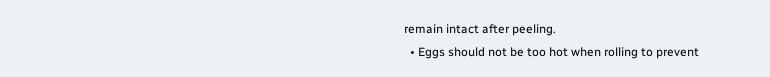remain intact after peeling.
  • Eggs should not be too hot when rolling to prevent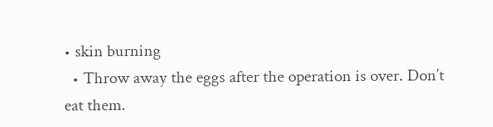• skin burning
  • Throw away the eggs after the operation is over. Don’t eat them.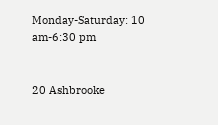Monday-Saturday: 10 am-6:30 pm


20 Ashbrooke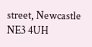street, Newcastle NE3 4UH